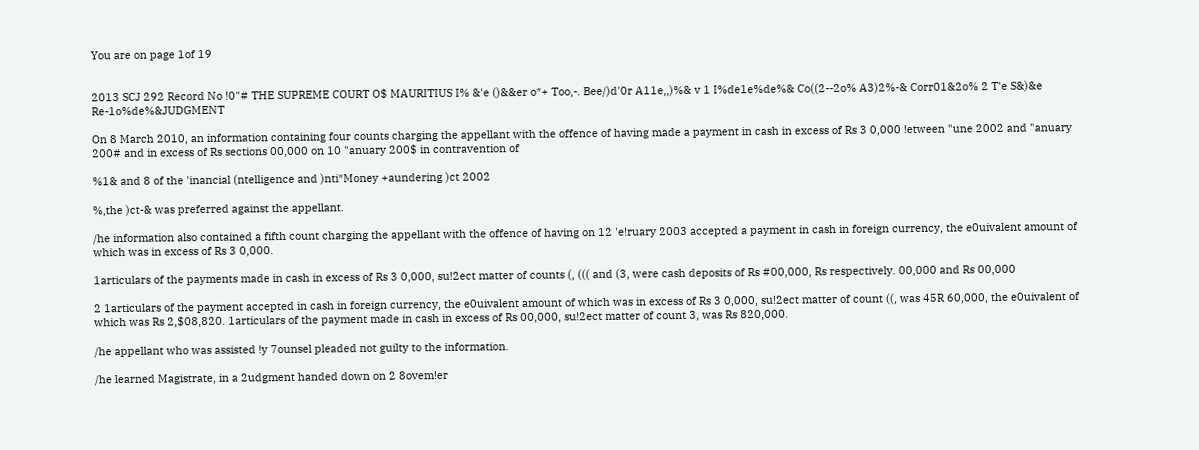You are on page 1of 19


2013 SCJ 292 Record No !0"# THE SUPREME COURT O$ MAURITIUS I% &'e ()&&er o*+ Too,-. Bee/)d'0r A11e,,)%& v 1 I%de1e%de%& Co((2--2o% A3)2%-& Corr01&2o% 2 T'e S&)&e Re-1o%de%&JUDGMENT

On 8 March 2010, an information containing four counts charging the appellant with the offence of having made a payment in cash in excess of Rs 3 0,000 !etween "une 2002 and "anuary 200# and in excess of Rs sections 00,000 on 10 "anuary 200$ in contravention of

%1& and 8 of the 'inancial (ntelligence and )nti*Money +aundering )ct 2002

%,the )ct-& was preferred against the appellant.

/he information also contained a fifth count charging the appellant with the offence of having on 12 'e!ruary 2003 accepted a payment in cash in foreign currency, the e0uivalent amount of which was in excess of Rs 3 0,000.

1articulars of the payments made in cash in excess of Rs 3 0,000, su!2ect matter of counts (, ((( and (3, were cash deposits of Rs #00,000, Rs respectively. 00,000 and Rs 00,000

2 1articulars of the payment accepted in cash in foreign currency, the e0uivalent amount of which was in excess of Rs 3 0,000, su!2ect matter of count ((, was 45R 60,000, the e0uivalent of which was Rs 2,$08,820. 1articulars of the payment made in cash in excess of Rs 00,000, su!2ect matter of count 3, was Rs 820,000.

/he appellant who was assisted !y 7ounsel pleaded not guilty to the information.

/he learned Magistrate, in a 2udgment handed down on 2 8ovem!er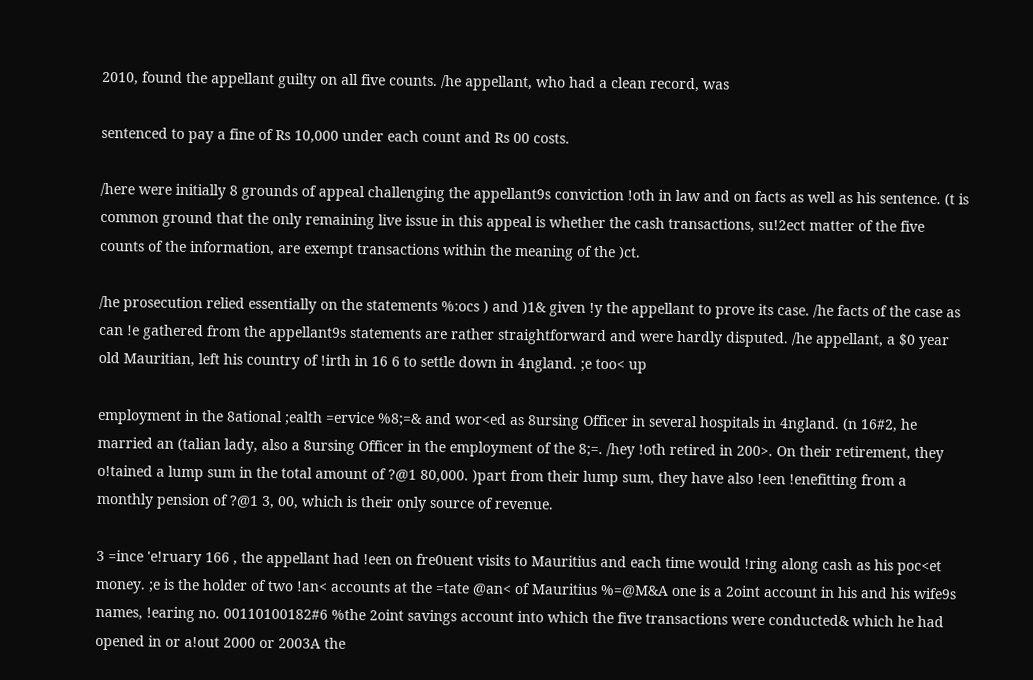2010, found the appellant guilty on all five counts. /he appellant, who had a clean record, was

sentenced to pay a fine of Rs 10,000 under each count and Rs 00 costs.

/here were initially 8 grounds of appeal challenging the appellant9s conviction !oth in law and on facts as well as his sentence. (t is common ground that the only remaining live issue in this appeal is whether the cash transactions, su!2ect matter of the five counts of the information, are exempt transactions within the meaning of the )ct.

/he prosecution relied essentially on the statements %:ocs ) and )1& given !y the appellant to prove its case. /he facts of the case as can !e gathered from the appellant9s statements are rather straightforward and were hardly disputed. /he appellant, a $0 year old Mauritian, left his country of !irth in 16 6 to settle down in 4ngland. ;e too< up

employment in the 8ational ;ealth =ervice %8;=& and wor<ed as 8ursing Officer in several hospitals in 4ngland. (n 16#2, he married an (talian lady, also a 8ursing Officer in the employment of the 8;=. /hey !oth retired in 200>. On their retirement, they o!tained a lump sum in the total amount of ?@1 80,000. )part from their lump sum, they have also !een !enefitting from a monthly pension of ?@1 3, 00, which is their only source of revenue.

3 =ince 'e!ruary 166 , the appellant had !een on fre0uent visits to Mauritius and each time would !ring along cash as his poc<et money. ;e is the holder of two !an< accounts at the =tate @an< of Mauritius %=@M&A one is a 2oint account in his and his wife9s names, !earing no. 00110100182#6 %the 2oint savings account into which the five transactions were conducted& which he had opened in or a!out 2000 or 2003A the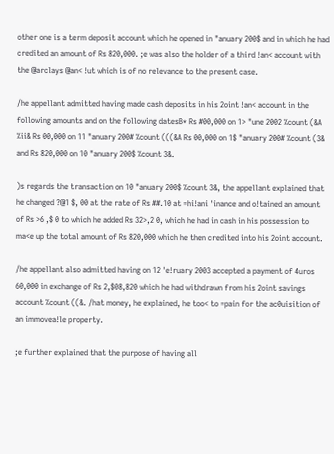other one is a term deposit account which he opened in "anuary 200$ and in which he had credited an amount of Rs 820,000. ;e was also the holder of a third !an< account with the @arclays @an< !ut which is of no relevance to the present case.

/he appellant admitted having made cash deposits in his 2oint !an< account in the following amounts and on the following datesB* Rs #00,000 on 1> "une 2002 %count (&A %ii& Rs 00,000 on 11 "anuary 200# %count (((&A Rs 00,000 on 1$ "anuary 200# %count (3& and Rs 820,000 on 10 "anuary 200$ %count 3&.

)s regards the transaction on 10 "anuary 200$ %count 3&, the appellant explained that he changed ?@1 $, 00 at the rate of Rs ##.10 at =hi!ani 'inance and o!tained an amount of Rs >6 ,$ 0 to which he added Rs 32>,2 0, which he had in cash in his possession to ma<e up the total amount of Rs 820,000 which he then credited into his 2oint account.

/he appellant also admitted having on 12 'e!ruary 2003 accepted a payment of 4uros 60,000 in exchange of Rs 2,$08,820 which he had withdrawn from his 2oint savings account %count ((&. /hat money, he explained, he too< to =pain for the ac0uisition of an immovea!le property.

;e further explained that the purpose of having all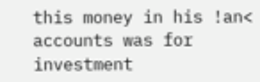this money in his !an< accounts was for investment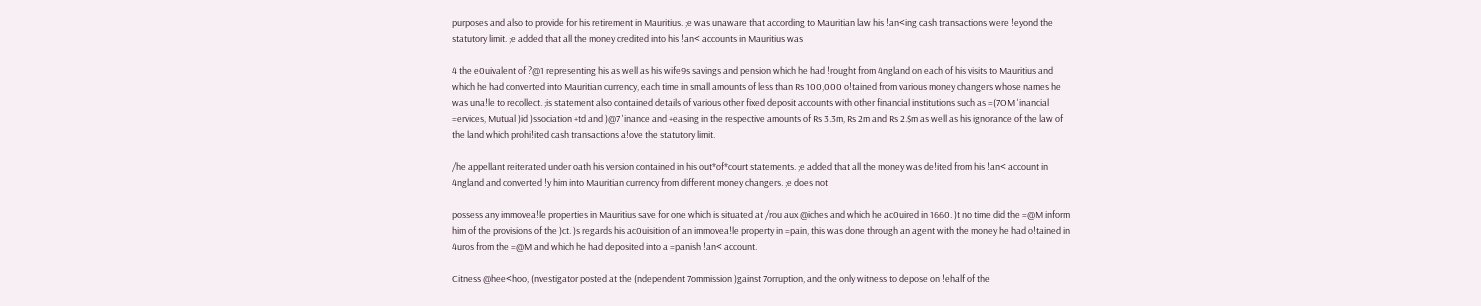purposes and also to provide for his retirement in Mauritius. ;e was unaware that according to Mauritian law his !an<ing cash transactions were !eyond the statutory limit. ;e added that all the money credited into his !an< accounts in Mauritius was

4 the e0uivalent of ?@1 representing his as well as his wife9s savings and pension which he had !rought from 4ngland on each of his visits to Mauritius and which he had converted into Mauritian currency, each time in small amounts of less than Rs 100,000 o!tained from various money changers whose names he was una!le to recollect. ;is statement also contained details of various other fixed deposit accounts with other financial institutions such as =(7OM 'inancial =ervices, Mutual )id )ssociation +td and )@7 'inance and +easing in the respective amounts of Rs 3.3m, Rs 2m and Rs 2.$m as well as his ignorance of the law of the land which prohi!ited cash transactions a!ove the statutory limit.

/he appellant reiterated under oath his version contained in his out*of*court statements. ;e added that all the money was de!ited from his !an< account in 4ngland and converted !y him into Mauritian currency from different money changers. ;e does not

possess any immovea!le properties in Mauritius save for one which is situated at /rou aux @iches and which he ac0uired in 1660. )t no time did the =@M inform him of the provisions of the )ct. )s regards his ac0uisition of an immovea!le property in =pain, this was done through an agent with the money he had o!tained in 4uros from the =@M and which he had deposited into a =panish !an< account.

Citness @hee<hoo, (nvestigator posted at the (ndependent 7ommission )gainst 7orruption, and the only witness to depose on !ehalf of the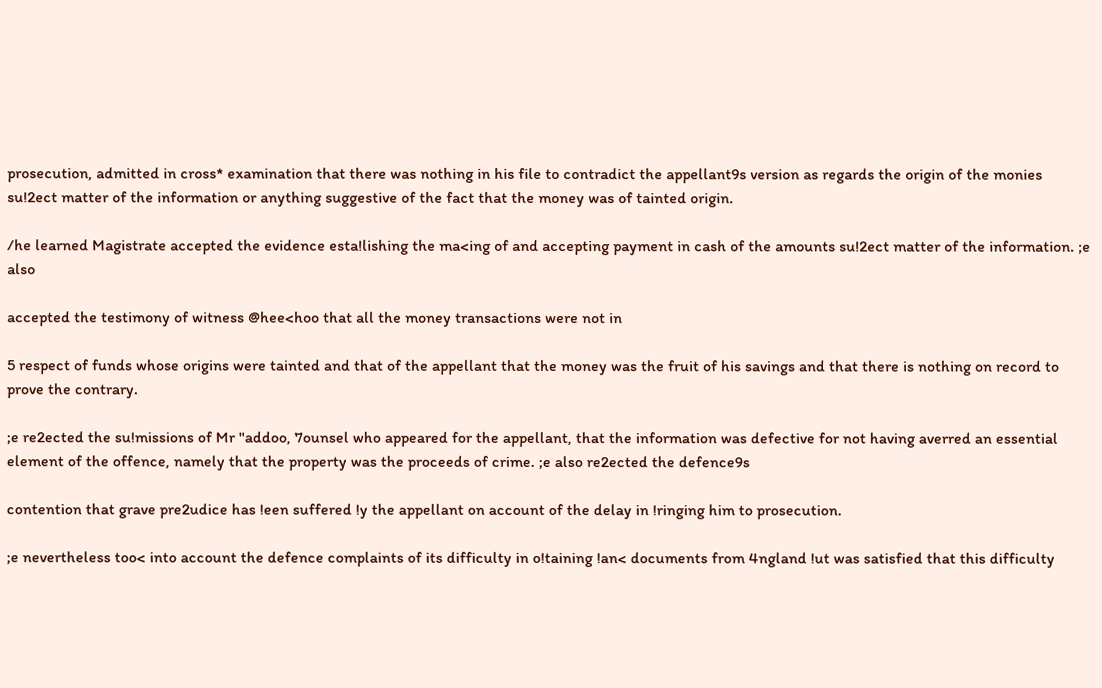prosecution, admitted in cross* examination that there was nothing in his file to contradict the appellant9s version as regards the origin of the monies su!2ect matter of the information or anything suggestive of the fact that the money was of tainted origin.

/he learned Magistrate accepted the evidence esta!lishing the ma<ing of and accepting payment in cash of the amounts su!2ect matter of the information. ;e also

accepted the testimony of witness @hee<hoo that all the money transactions were not in

5 respect of funds whose origins were tainted and that of the appellant that the money was the fruit of his savings and that there is nothing on record to prove the contrary.

;e re2ected the su!missions of Mr "addoo, 7ounsel who appeared for the appellant, that the information was defective for not having averred an essential element of the offence, namely that the property was the proceeds of crime. ;e also re2ected the defence9s

contention that grave pre2udice has !een suffered !y the appellant on account of the delay in !ringing him to prosecution.

;e nevertheless too< into account the defence complaints of its difficulty in o!taining !an< documents from 4ngland !ut was satisfied that this difficulty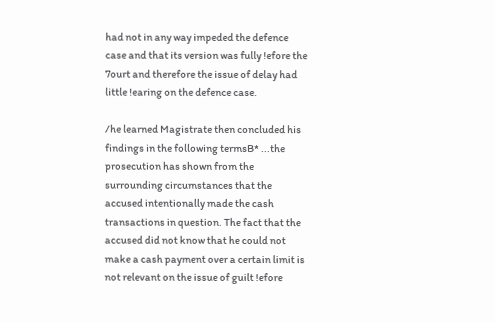had not in any way impeded the defence case and that its version was fully !efore the 7ourt and therefore the issue of delay had little !earing on the defence case.

/he learned Magistrate then concluded his findings in the following termsB* ...the prosecution has shown from the surrounding circumstances that the accused intentionally made the cash transactions in question. The fact that the accused did not know that he could not make a cash payment over a certain limit is not relevant on the issue of guilt !efore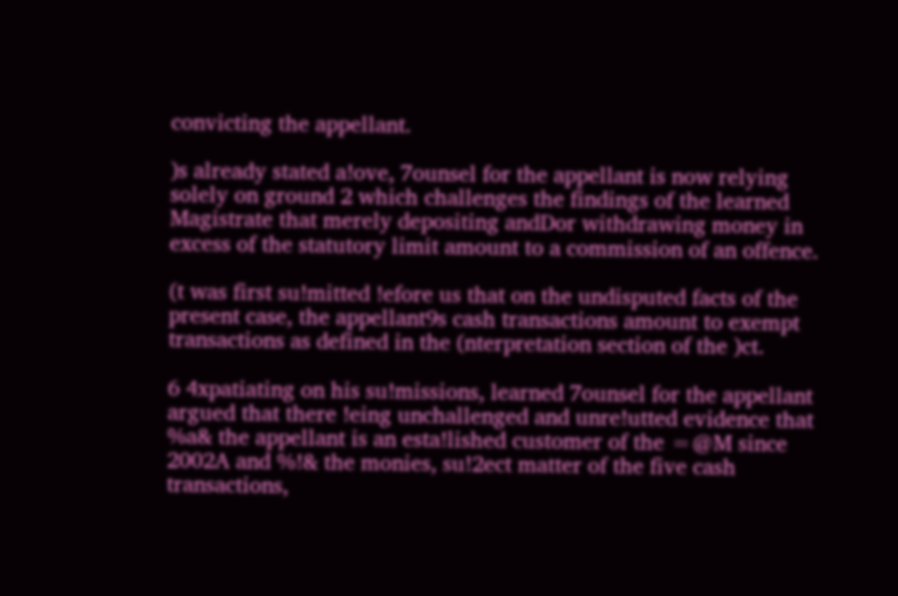convicting the appellant.

)s already stated a!ove, 7ounsel for the appellant is now relying solely on ground 2 which challenges the findings of the learned Magistrate that merely depositing andDor withdrawing money in excess of the statutory limit amount to a commission of an offence.

(t was first su!mitted !efore us that on the undisputed facts of the present case, the appellant9s cash transactions amount to exempt transactions as defined in the (nterpretation section of the )ct.

6 4xpatiating on his su!missions, learned 7ounsel for the appellant argued that there !eing unchallenged and unre!utted evidence that %a& the appellant is an esta!lished customer of the =@M since 2002A and %!& the monies, su!2ect matter of the five cash transactions,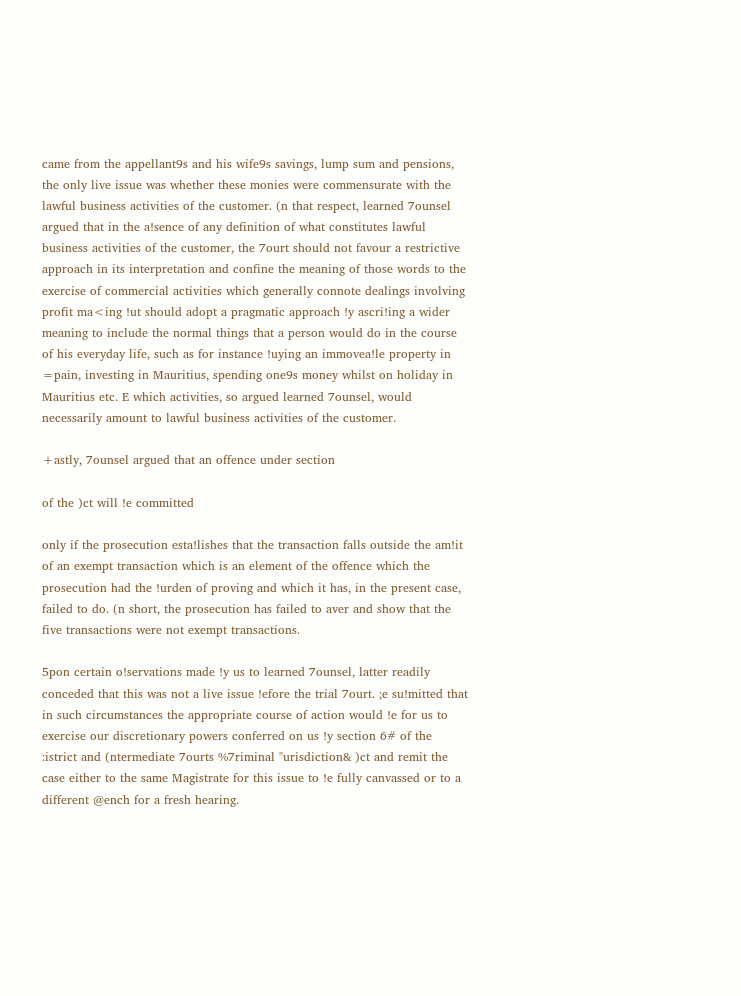came from the appellant9s and his wife9s savings, lump sum and pensions, the only live issue was whether these monies were commensurate with the lawful business activities of the customer. (n that respect, learned 7ounsel argued that in the a!sence of any definition of what constitutes lawful business activities of the customer, the 7ourt should not favour a restrictive approach in its interpretation and confine the meaning of those words to the exercise of commercial activities which generally connote dealings involving profit ma<ing !ut should adopt a pragmatic approach !y ascri!ing a wider meaning to include the normal things that a person would do in the course of his everyday life, such as for instance !uying an immovea!le property in =pain, investing in Mauritius, spending one9s money whilst on holiday in Mauritius etc. E which activities, so argued learned 7ounsel, would necessarily amount to lawful business activities of the customer.

+astly, 7ounsel argued that an offence under section

of the )ct will !e committed

only if the prosecution esta!lishes that the transaction falls outside the am!it of an exempt transaction which is an element of the offence which the prosecution had the !urden of proving and which it has, in the present case, failed to do. (n short, the prosecution has failed to aver and show that the five transactions were not exempt transactions.

5pon certain o!servations made !y us to learned 7ounsel, latter readily conceded that this was not a live issue !efore the trial 7ourt. ;e su!mitted that in such circumstances the appropriate course of action would !e for us to exercise our discretionary powers conferred on us !y section 6# of the :istrict and (ntermediate 7ourts %7riminal "urisdiction& )ct and remit the case either to the same Magistrate for this issue to !e fully canvassed or to a different @ench for a fresh hearing.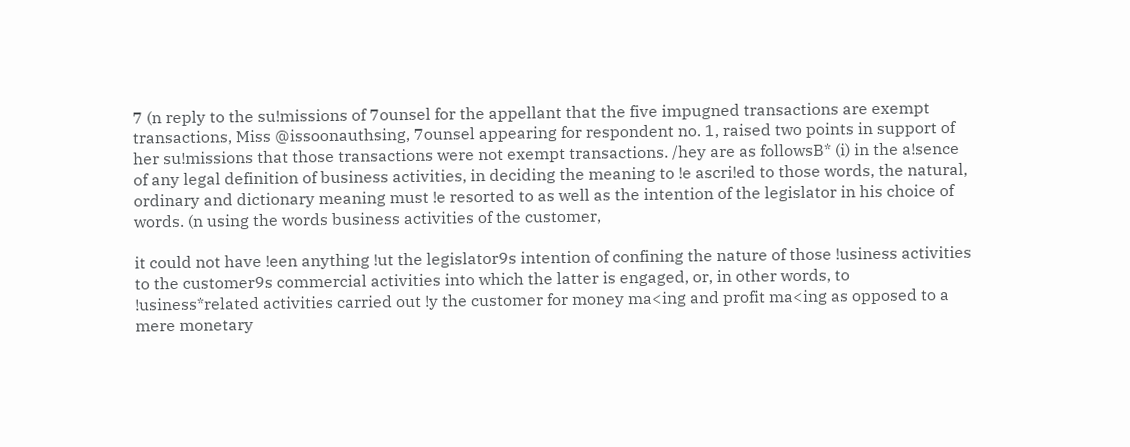7 (n reply to the su!missions of 7ounsel for the appellant that the five impugned transactions are exempt transactions, Miss @issoonauthsing, 7ounsel appearing for respondent no. 1, raised two points in support of her su!missions that those transactions were not exempt transactions. /hey are as followsB* (i) in the a!sence of any legal definition of business activities, in deciding the meaning to !e ascri!ed to those words, the natural, ordinary and dictionary meaning must !e resorted to as well as the intention of the legislator in his choice of words. (n using the words business activities of the customer,

it could not have !een anything !ut the legislator9s intention of confining the nature of those !usiness activities to the customer9s commercial activities into which the latter is engaged, or, in other words, to !usiness*related activities carried out !y the customer for money ma<ing and profit ma<ing as opposed to a mere monetary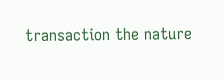transaction the nature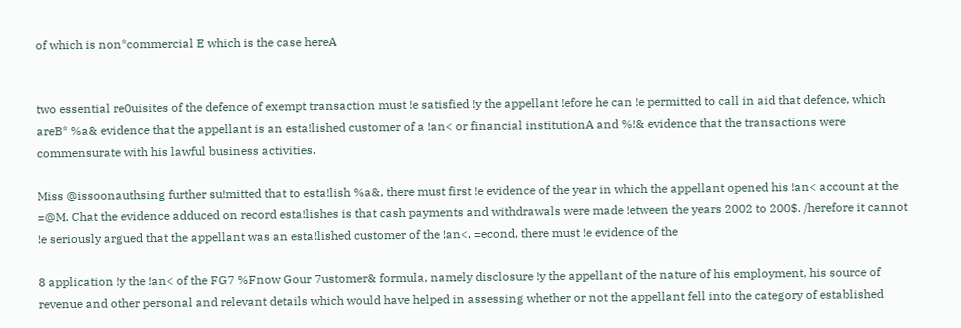of which is non*commercial E which is the case hereA


two essential re0uisites of the defence of exempt transaction must !e satisfied !y the appellant !efore he can !e permitted to call in aid that defence, which areB* %a& evidence that the appellant is an esta!lished customer of a !an< or financial institutionA and %!& evidence that the transactions were commensurate with his lawful business activities.

Miss @issoonauthsing further su!mitted that to esta!lish %a&, there must first !e evidence of the year in which the appellant opened his !an< account at the =@M. Chat the evidence adduced on record esta!lishes is that cash payments and withdrawals were made !etween the years 2002 to 200$. /herefore it cannot !e seriously argued that the appellant was an esta!lished customer of the !an<. =econd, there must !e evidence of the

8 application !y the !an< of the FG7 %Fnow Gour 7ustomer& formula, namely disclosure !y the appellant of the nature of his employment, his source of revenue and other personal and relevant details which would have helped in assessing whether or not the appellant fell into the category of established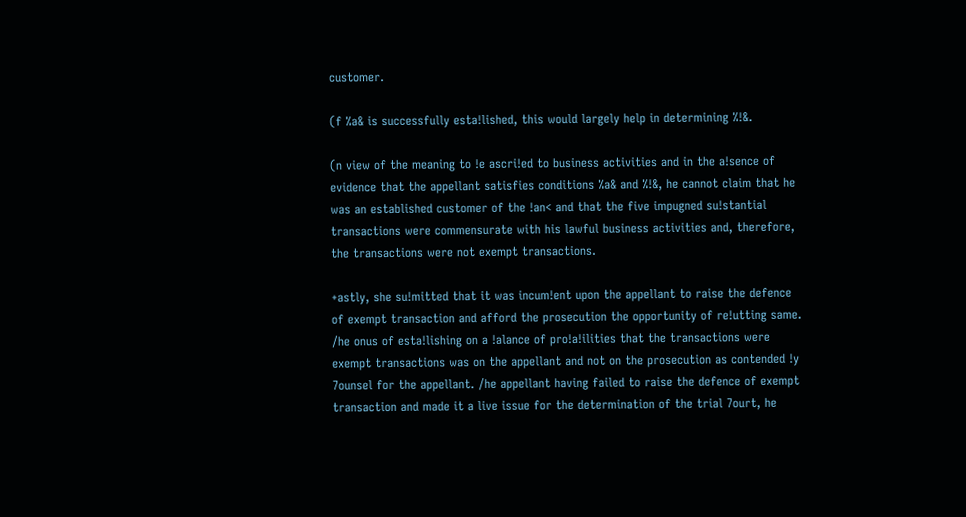customer.

(f %a& is successfully esta!lished, this would largely help in determining %!&.

(n view of the meaning to !e ascri!ed to business activities and in the a!sence of evidence that the appellant satisfies conditions %a& and %!&, he cannot claim that he was an established customer of the !an< and that the five impugned su!stantial transactions were commensurate with his lawful business activities and, therefore, the transactions were not exempt transactions.

+astly, she su!mitted that it was incum!ent upon the appellant to raise the defence of exempt transaction and afford the prosecution the opportunity of re!utting same. /he onus of esta!lishing on a !alance of pro!a!ilities that the transactions were exempt transactions was on the appellant and not on the prosecution as contended !y 7ounsel for the appellant. /he appellant having failed to raise the defence of exempt transaction and made it a live issue for the determination of the trial 7ourt, he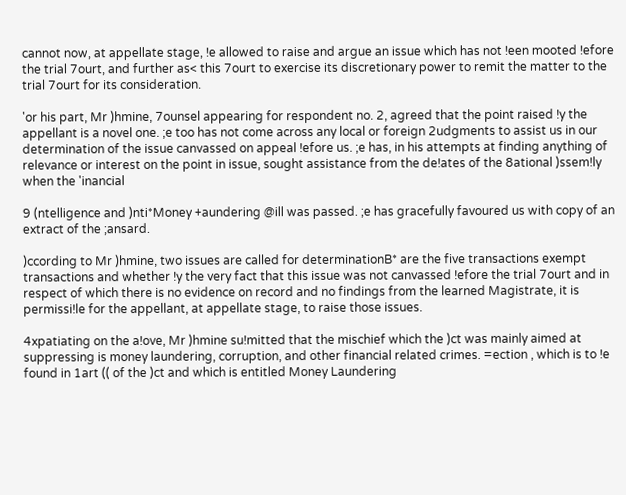cannot now, at appellate stage, !e allowed to raise and argue an issue which has not !een mooted !efore the trial 7ourt, and further as< this 7ourt to exercise its discretionary power to remit the matter to the trial 7ourt for its consideration.

'or his part, Mr )hmine, 7ounsel appearing for respondent no. 2, agreed that the point raised !y the appellant is a novel one. ;e too has not come across any local or foreign 2udgments to assist us in our determination of the issue canvassed on appeal !efore us. ;e has, in his attempts at finding anything of relevance or interest on the point in issue, sought assistance from the de!ates of the 8ational )ssem!ly when the 'inancial

9 (ntelligence and )nti*Money +aundering @ill was passed. ;e has gracefully favoured us with copy of an extract of the ;ansard.

)ccording to Mr )hmine, two issues are called for determinationB* are the five transactions exempt transactions and whether !y the very fact that this issue was not canvassed !efore the trial 7ourt and in respect of which there is no evidence on record and no findings from the learned Magistrate, it is permissi!le for the appellant, at appellate stage, to raise those issues.

4xpatiating on the a!ove, Mr )hmine su!mitted that the mischief which the )ct was mainly aimed at suppressing is money laundering, corruption, and other financial related crimes. =ection , which is to !e found in 1art (( of the )ct and which is entitled Money Laundering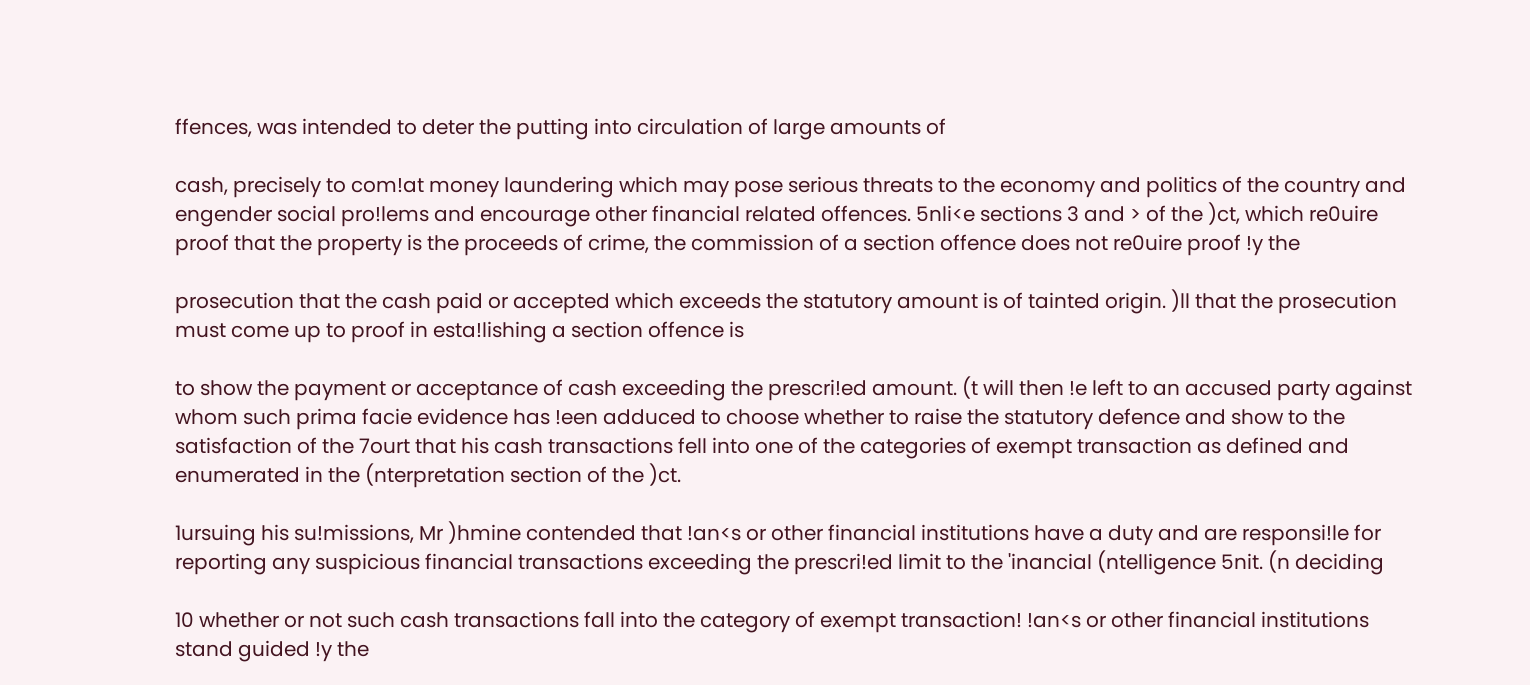ffences, was intended to deter the putting into circulation of large amounts of

cash, precisely to com!at money laundering which may pose serious threats to the economy and politics of the country and engender social pro!lems and encourage other financial related offences. 5nli<e sections 3 and > of the )ct, which re0uire proof that the property is the proceeds of crime, the commission of a section offence does not re0uire proof !y the

prosecution that the cash paid or accepted which exceeds the statutory amount is of tainted origin. )ll that the prosecution must come up to proof in esta!lishing a section offence is

to show the payment or acceptance of cash exceeding the prescri!ed amount. (t will then !e left to an accused party against whom such prima facie evidence has !een adduced to choose whether to raise the statutory defence and show to the satisfaction of the 7ourt that his cash transactions fell into one of the categories of exempt transaction as defined and enumerated in the (nterpretation section of the )ct.

1ursuing his su!missions, Mr )hmine contended that !an<s or other financial institutions have a duty and are responsi!le for reporting any suspicious financial transactions exceeding the prescri!ed limit to the 'inancial (ntelligence 5nit. (n deciding

10 whether or not such cash transactions fall into the category of exempt transaction! !an<s or other financial institutions stand guided !y the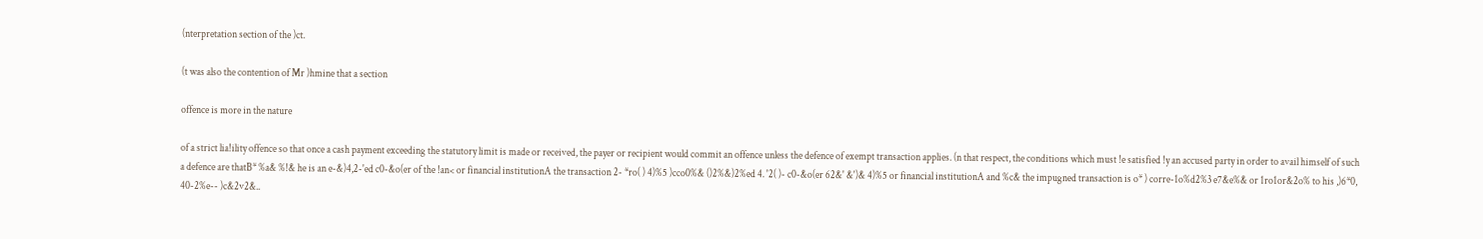(nterpretation section of the )ct.

(t was also the contention of Mr )hmine that a section

offence is more in the nature

of a strict lia!ility offence so that once a cash payment exceeding the statutory limit is made or received, the payer or recipient would commit an offence unless the defence of exempt transaction applies. (n that respect, the conditions which must !e satisfied !y an accused party in order to avail himself of such a defence are thatB* %a& %!& he is an e-&)4,2-'ed c0-&o(er of the !an< or financial institutionA the transaction 2- *ro( ) 4)%5 )cco0%& ()2%&)2%ed 4. '2( )- c0-&o(er 62&' &')& 4)%5 or financial institutionA and %c& the impugned transaction is o* ) corre-1o%d2%3 e7&e%& or 1ro1or&2o% to his ,)6*0, 40-2%e-- )c&2v2&..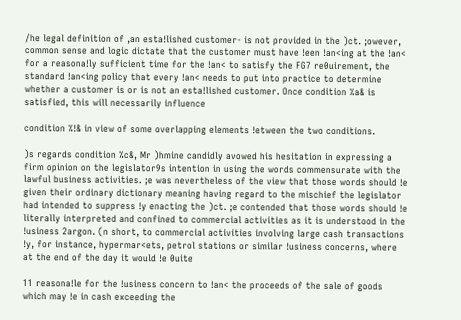/he legal definition of ,an esta!lished customer- is not provided in the )ct. ;owever, common sense and logic dictate that the customer must have !een !an<ing at the !an< for a reasona!ly sufficient time for the !an< to satisfy the FG7 re0uirement, the standard !an<ing policy that every !an< needs to put into practice to determine whether a customer is or is not an esta!lished customer. Once condition %a& is satisfied, this will necessarily influence

condition %!& in view of some overlapping elements !etween the two conditions.

)s regards condition %c&, Mr )hmine candidly avowed his hesitation in expressing a firm opinion on the legislator9s intention in using the words commensurate with the lawful business activities. ;e was nevertheless of the view that those words should !e given their ordinary dictionary meaning having regard to the mischief the legislator had intended to suppress !y enacting the )ct. ;e contended that those words should !e literally interpreted and confined to commercial activities as it is understood in the !usiness 2argon. (n short, to commercial activities involving large cash transactions !y, for instance, hypermar<ets, petrol stations or similar !usiness concerns, where at the end of the day it would !e 0uite

11 reasona!le for the !usiness concern to !an< the proceeds of the sale of goods which may !e in cash exceeding the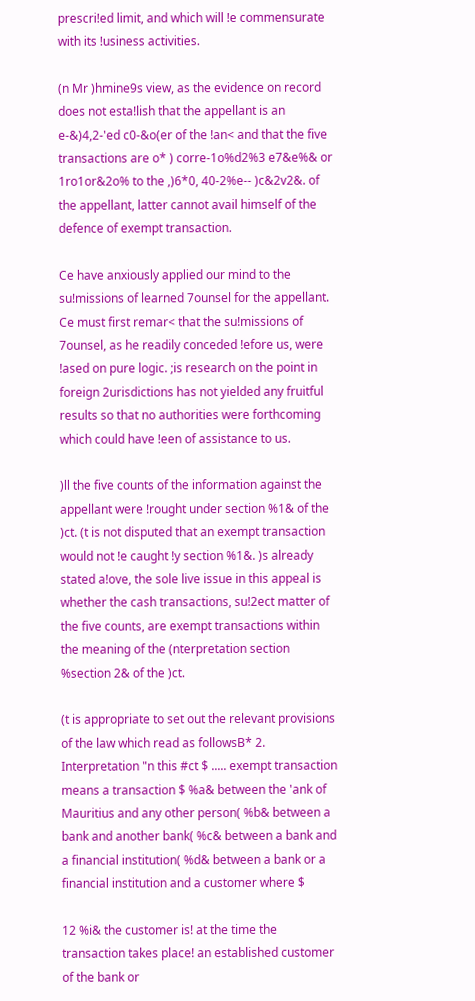prescri!ed limit, and which will !e commensurate with its !usiness activities.

(n Mr )hmine9s view, as the evidence on record does not esta!lish that the appellant is an e-&)4,2-'ed c0-&o(er of the !an< and that the five transactions are o* ) corre-1o%d2%3 e7&e%& or 1ro1or&2o% to the ,)6*0, 40-2%e-- )c&2v2&. of the appellant, latter cannot avail himself of the defence of exempt transaction.

Ce have anxiously applied our mind to the su!missions of learned 7ounsel for the appellant. Ce must first remar< that the su!missions of 7ounsel, as he readily conceded !efore us, were !ased on pure logic. ;is research on the point in foreign 2urisdictions has not yielded any fruitful results so that no authorities were forthcoming which could have !een of assistance to us.

)ll the five counts of the information against the appellant were !rought under section %1& of the )ct. (t is not disputed that an exempt transaction would not !e caught !y section %1&. )s already stated a!ove, the sole live issue in this appeal is whether the cash transactions, su!2ect matter of the five counts, are exempt transactions within the meaning of the (nterpretation section %section 2& of the )ct.

(t is appropriate to set out the relevant provisions of the law which read as followsB* 2. Interpretation "n this #ct $ ..... exempt transaction means a transaction $ %a& between the 'ank of Mauritius and any other person( %b& between a bank and another bank( %c& between a bank and a financial institution( %d& between a bank or a financial institution and a customer where $

12 %i& the customer is! at the time the transaction takes place! an established customer of the bank or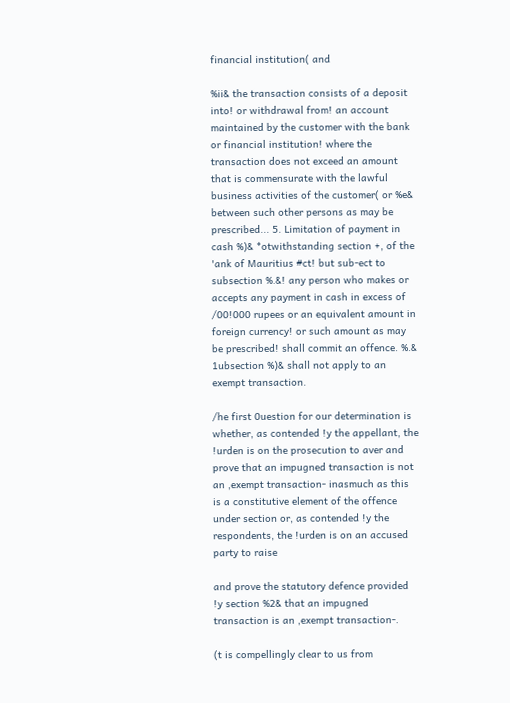financial institution( and

%ii& the transaction consists of a deposit into! or withdrawal from! an account maintained by the customer with the bank or financial institution! where the transaction does not exceed an amount that is commensurate with the lawful business activities of the customer( or %e& between such other persons as may be prescribed... 5. Limitation of payment in cash %)& *otwithstanding section +, of the 'ank of Mauritius #ct! but sub-ect to subsection %.&! any person who makes or accepts any payment in cash in excess of /00!000 rupees or an equivalent amount in foreign currency! or such amount as may be prescribed! shall commit an offence. %.& 1ubsection %)& shall not apply to an exempt transaction.

/he first 0uestion for our determination is whether, as contended !y the appellant, the !urden is on the prosecution to aver and prove that an impugned transaction is not an ,exempt transaction- inasmuch as this is a constitutive element of the offence under section or, as contended !y the respondents, the !urden is on an accused party to raise

and prove the statutory defence provided !y section %2& that an impugned transaction is an ,exempt transaction-.

(t is compellingly clear to us from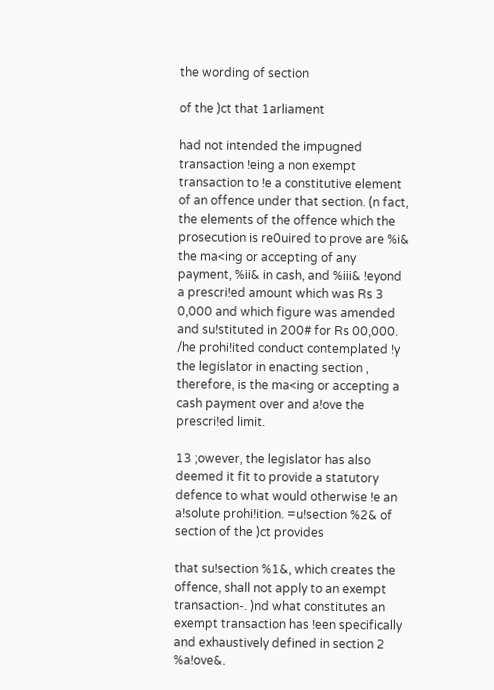the wording of section

of the )ct that 1arliament

had not intended the impugned transaction !eing a non exempt transaction to !e a constitutive element of an offence under that section. (n fact, the elements of the offence which the prosecution is re0uired to prove are %i& the ma<ing or accepting of any payment, %ii& in cash, and %iii& !eyond a prescri!ed amount which was Rs 3 0,000 and which figure was amended and su!stituted in 200# for Rs 00,000. /he prohi!ited conduct contemplated !y the legislator in enacting section , therefore, is the ma<ing or accepting a cash payment over and a!ove the prescri!ed limit.

13 ;owever, the legislator has also deemed it fit to provide a statutory defence to what would otherwise !e an a!solute prohi!ition. =u!section %2& of section of the )ct provides

that su!section %1&, which creates the offence, shall not apply to an exempt transaction-. )nd what constitutes an exempt transaction has !een specifically and exhaustively defined in section 2 %a!ove&.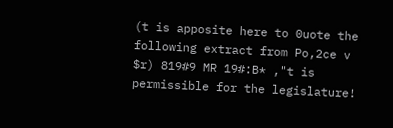(t is apposite here to 0uote the following extract from Po,2ce v $r) 819#9 MR 19#:B* ,"t is permissible for the legislature!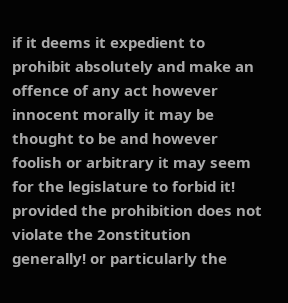if it deems it expedient to prohibit absolutely and make an offence of any act however innocent morally it may be thought to be and however foolish or arbitrary it may seem for the legislature to forbid it! provided the prohibition does not violate the 2onstitution generally! or particularly the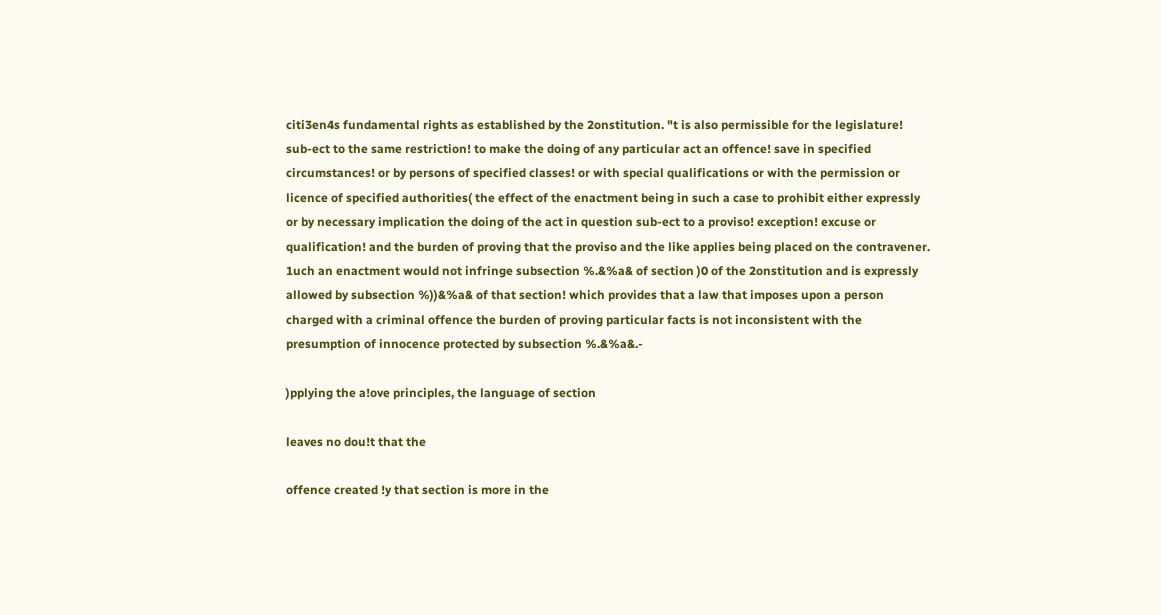citi3en4s fundamental rights as established by the 2onstitution. "t is also permissible for the legislature! sub-ect to the same restriction! to make the doing of any particular act an offence! save in specified circumstances! or by persons of specified classes! or with special qualifications or with the permission or licence of specified authorities( the effect of the enactment being in such a case to prohibit either expressly or by necessary implication the doing of the act in question sub-ect to a proviso! exception! excuse or qualification! and the burden of proving that the proviso and the like applies being placed on the contravener. 1uch an enactment would not infringe subsection %.&%a& of section )0 of the 2onstitution and is expressly allowed by subsection %))&%a& of that section! which provides that a law that imposes upon a person charged with a criminal offence the burden of proving particular facts is not inconsistent with the presumption of innocence protected by subsection %.&%a&.-

)pplying the a!ove principles, the language of section

leaves no dou!t that the

offence created !y that section is more in the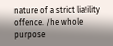nature of a strict lia!ility offence. /he whole purpose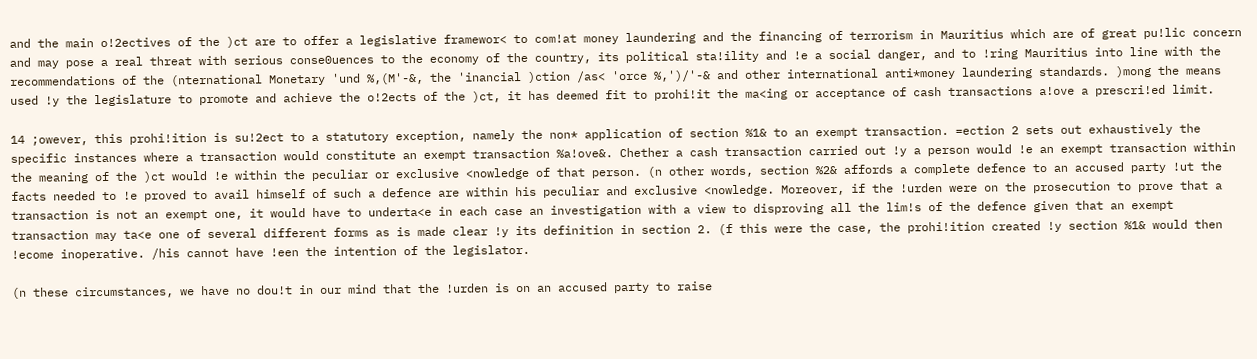and the main o!2ectives of the )ct are to offer a legislative framewor< to com!at money laundering and the financing of terrorism in Mauritius which are of great pu!lic concern and may pose a real threat with serious conse0uences to the economy of the country, its political sta!ility and !e a social danger, and to !ring Mauritius into line with the recommendations of the (nternational Monetary 'und %,(M'-&, the 'inancial )ction /as< 'orce %,')/'-& and other international anti*money laundering standards. )mong the means used !y the legislature to promote and achieve the o!2ects of the )ct, it has deemed fit to prohi!it the ma<ing or acceptance of cash transactions a!ove a prescri!ed limit.

14 ;owever, this prohi!ition is su!2ect to a statutory exception, namely the non* application of section %1& to an exempt transaction. =ection 2 sets out exhaustively the specific instances where a transaction would constitute an exempt transaction %a!ove&. Chether a cash transaction carried out !y a person would !e an exempt transaction within the meaning of the )ct would !e within the peculiar or exclusive <nowledge of that person. (n other words, section %2& affords a complete defence to an accused party !ut the facts needed to !e proved to avail himself of such a defence are within his peculiar and exclusive <nowledge. Moreover, if the !urden were on the prosecution to prove that a transaction is not an exempt one, it would have to underta<e in each case an investigation with a view to disproving all the lim!s of the defence given that an exempt transaction may ta<e one of several different forms as is made clear !y its definition in section 2. (f this were the case, the prohi!ition created !y section %1& would then !ecome inoperative. /his cannot have !een the intention of the legislator.

(n these circumstances, we have no dou!t in our mind that the !urden is on an accused party to raise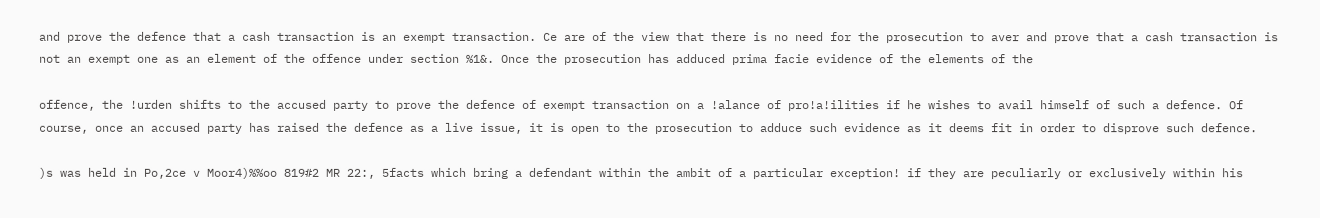and prove the defence that a cash transaction is an exempt transaction. Ce are of the view that there is no need for the prosecution to aver and prove that a cash transaction is not an exempt one as an element of the offence under section %1&. Once the prosecution has adduced prima facie evidence of the elements of the

offence, the !urden shifts to the accused party to prove the defence of exempt transaction on a !alance of pro!a!ilities if he wishes to avail himself of such a defence. Of course, once an accused party has raised the defence as a live issue, it is open to the prosecution to adduce such evidence as it deems fit in order to disprove such defence.

)s was held in Po,2ce v Moor4)%%oo 819#2 MR 22:, 5facts which bring a defendant within the ambit of a particular exception! if they are peculiarly or exclusively within his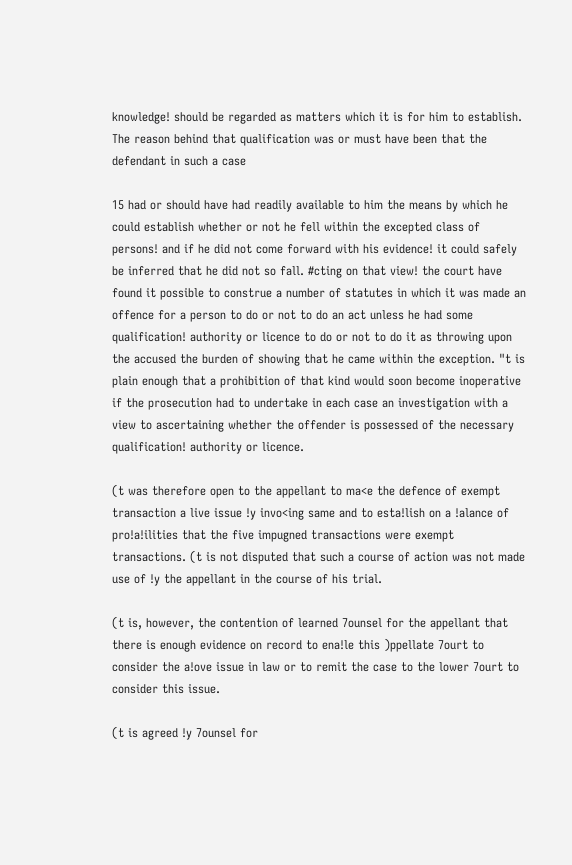knowledge! should be regarded as matters which it is for him to establish. The reason behind that qualification was or must have been that the defendant in such a case

15 had or should have had readily available to him the means by which he could establish whether or not he fell within the excepted class of persons! and if he did not come forward with his evidence! it could safely be inferred that he did not so fall. #cting on that view! the court have found it possible to construe a number of statutes in which it was made an offence for a person to do or not to do an act unless he had some qualification! authority or licence to do or not to do it as throwing upon the accused the burden of showing that he came within the exception. "t is plain enough that a prohibition of that kind would soon become inoperative if the prosecution had to undertake in each case an investigation with a view to ascertaining whether the offender is possessed of the necessary qualification! authority or licence.

(t was therefore open to the appellant to ma<e the defence of exempt transaction a live issue !y invo<ing same and to esta!lish on a !alance of pro!a!ilities that the five impugned transactions were exempt transactions. (t is not disputed that such a course of action was not made use of !y the appellant in the course of his trial.

(t is, however, the contention of learned 7ounsel for the appellant that there is enough evidence on record to ena!le this )ppellate 7ourt to consider the a!ove issue in law or to remit the case to the lower 7ourt to consider this issue.

(t is agreed !y 7ounsel for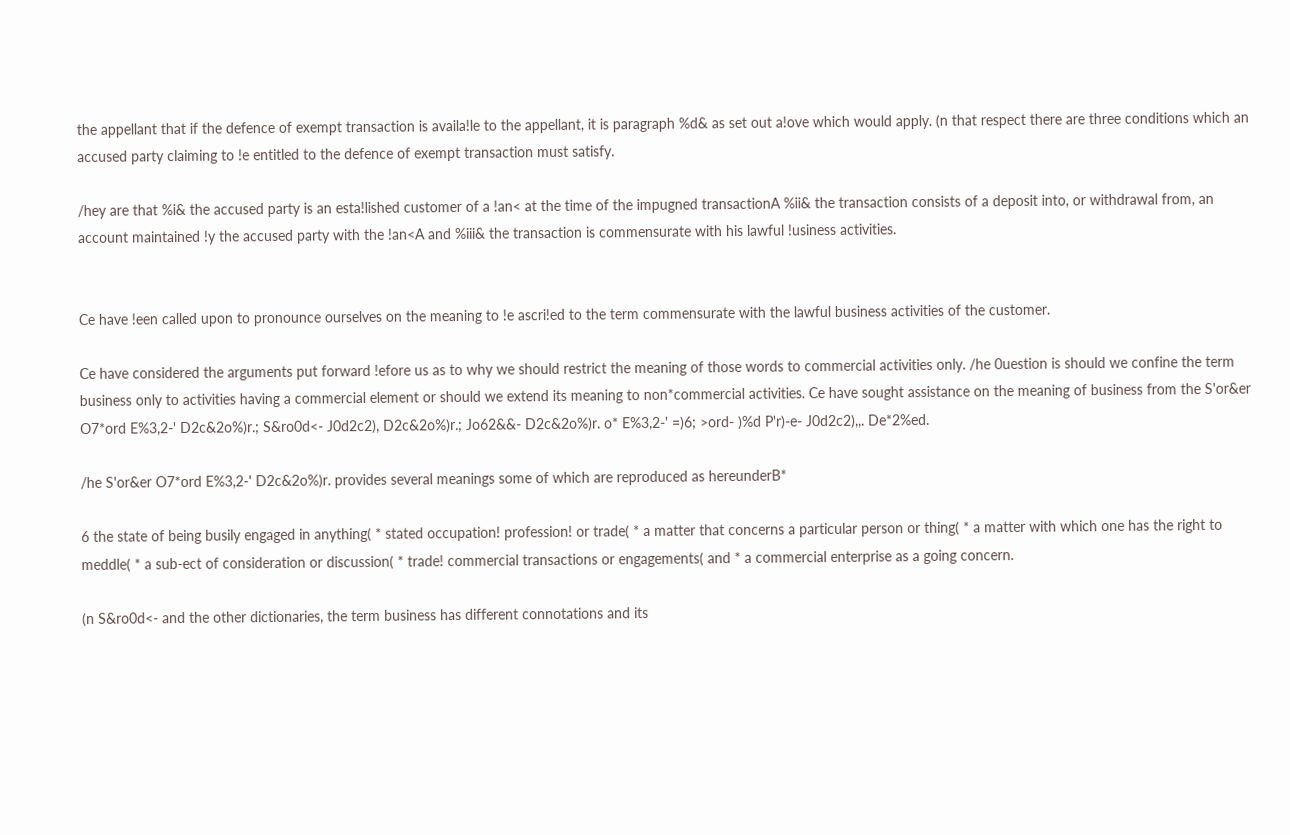the appellant that if the defence of exempt transaction is availa!le to the appellant, it is paragraph %d& as set out a!ove which would apply. (n that respect there are three conditions which an accused party claiming to !e entitled to the defence of exempt transaction must satisfy.

/hey are that %i& the accused party is an esta!lished customer of a !an< at the time of the impugned transactionA %ii& the transaction consists of a deposit into, or withdrawal from, an account maintained !y the accused party with the !an<A and %iii& the transaction is commensurate with his lawful !usiness activities.


Ce have !een called upon to pronounce ourselves on the meaning to !e ascri!ed to the term commensurate with the lawful business activities of the customer.

Ce have considered the arguments put forward !efore us as to why we should restrict the meaning of those words to commercial activities only. /he 0uestion is should we confine the term business only to activities having a commercial element or should we extend its meaning to non*commercial activities. Ce have sought assistance on the meaning of business from the S'or&er O7*ord E%3,2-' D2c&2o%)r.; S&ro0d<- J0d2c2), D2c&2o%)r.; Jo62&&- D2c&2o%)r. o* E%3,2-' =)6; >ord- )%d P'r)-e- J0d2c2),,. De*2%ed.

/he S'or&er O7*ord E%3,2-' D2c&2o%)r. provides several meanings some of which are reproduced as hereunderB*

6 the state of being busily engaged in anything( * stated occupation! profession! or trade( * a matter that concerns a particular person or thing( * a matter with which one has the right to meddle( * a sub-ect of consideration or discussion( * trade! commercial transactions or engagements( and * a commercial enterprise as a going concern.

(n S&ro0d<- and the other dictionaries, the term business has different connotations and its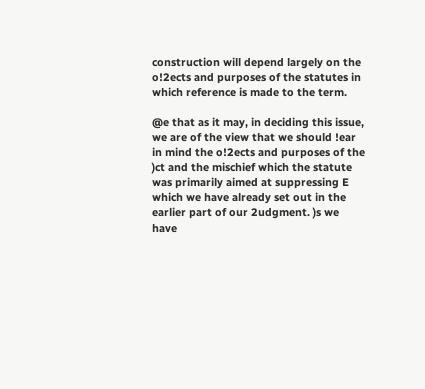construction will depend largely on the o!2ects and purposes of the statutes in which reference is made to the term.

@e that as it may, in deciding this issue, we are of the view that we should !ear in mind the o!2ects and purposes of the )ct and the mischief which the statute was primarily aimed at suppressing E which we have already set out in the earlier part of our 2udgment. )s we have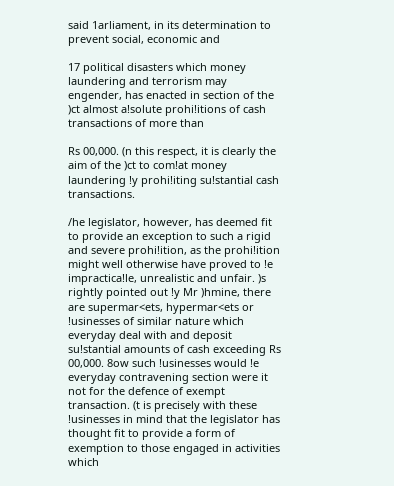said 1arliament, in its determination to prevent social, economic and

17 political disasters which money laundering and terrorism may engender, has enacted in section of the )ct almost a!solute prohi!itions of cash transactions of more than

Rs 00,000. (n this respect, it is clearly the aim of the )ct to com!at money laundering !y prohi!iting su!stantial cash transactions.

/he legislator, however, has deemed fit to provide an exception to such a rigid and severe prohi!ition, as the prohi!ition might well otherwise have proved to !e impractica!le, unrealistic and unfair. )s rightly pointed out !y Mr )hmine, there are supermar<ets, hypermar<ets or !usinesses of similar nature which everyday deal with and deposit su!stantial amounts of cash exceeding Rs 00,000. 8ow such !usinesses would !e everyday contravening section were it not for the defence of exempt transaction. (t is precisely with these !usinesses in mind that the legislator has thought fit to provide a form of exemption to those engaged in activities which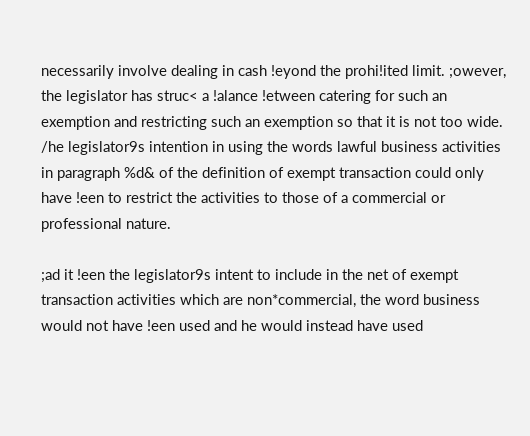necessarily involve dealing in cash !eyond the prohi!ited limit. ;owever, the legislator has struc< a !alance !etween catering for such an exemption and restricting such an exemption so that it is not too wide. /he legislator9s intention in using the words lawful business activities in paragraph %d& of the definition of exempt transaction could only have !een to restrict the activities to those of a commercial or professional nature.

;ad it !een the legislator9s intent to include in the net of exempt transaction activities which are non*commercial, the word business would not have !een used and he would instead have used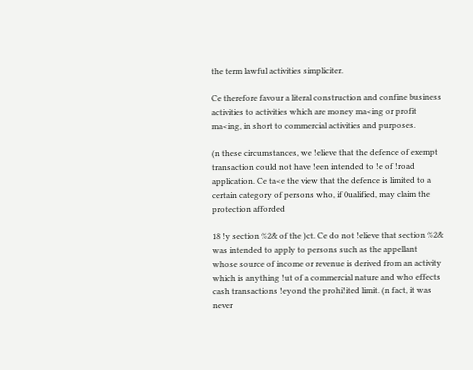the term lawful activities simpliciter.

Ce therefore favour a literal construction and confine business activities to activities which are money ma<ing or profit ma<ing, in short to commercial activities and purposes.

(n these circumstances, we !elieve that the defence of exempt transaction could not have !een intended to !e of !road application. Ce ta<e the view that the defence is limited to a certain category of persons who, if 0ualified, may claim the protection afforded

18 !y section %2& of the )ct. Ce do not !elieve that section %2& was intended to apply to persons such as the appellant whose source of income or revenue is derived from an activity which is anything !ut of a commercial nature and who effects cash transactions !eyond the prohi!ited limit. (n fact, it was never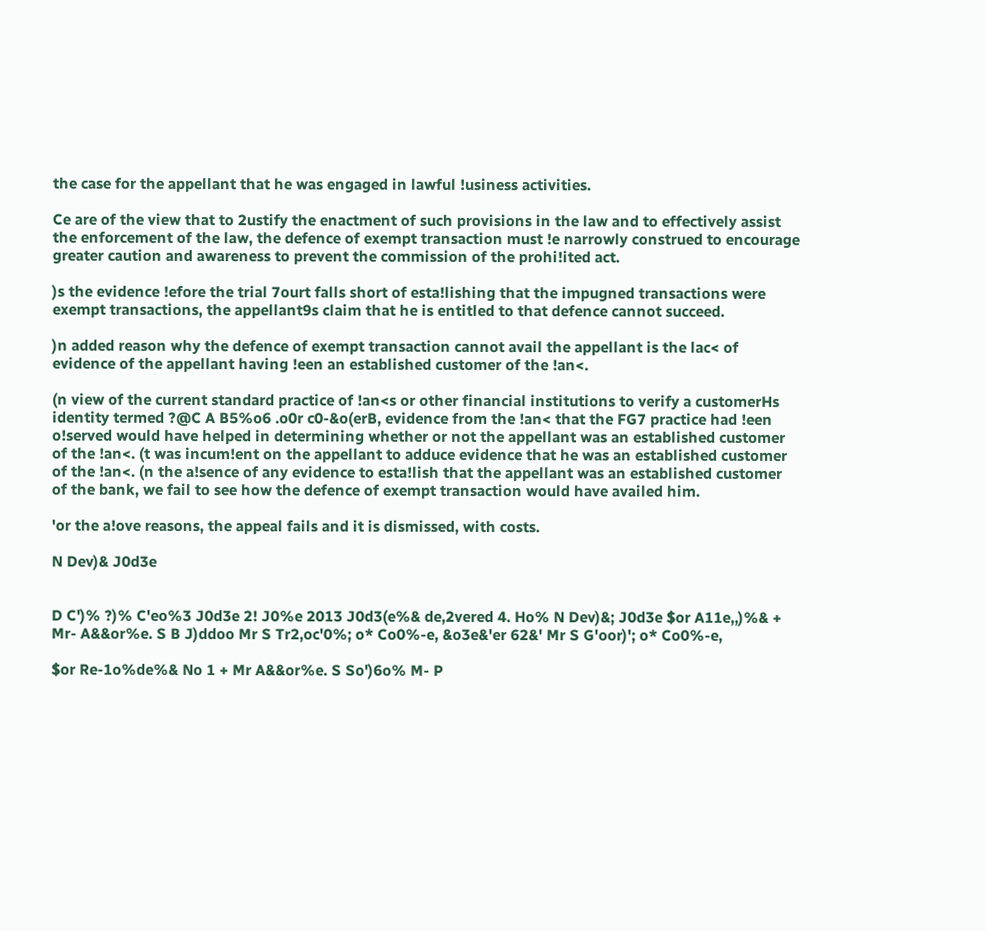the case for the appellant that he was engaged in lawful !usiness activities.

Ce are of the view that to 2ustify the enactment of such provisions in the law and to effectively assist the enforcement of the law, the defence of exempt transaction must !e narrowly construed to encourage greater caution and awareness to prevent the commission of the prohi!ited act.

)s the evidence !efore the trial 7ourt falls short of esta!lishing that the impugned transactions were exempt transactions, the appellant9s claim that he is entitled to that defence cannot succeed.

)n added reason why the defence of exempt transaction cannot avail the appellant is the lac< of evidence of the appellant having !een an established customer of the !an<.

(n view of the current standard practice of !an<s or other financial institutions to verify a customerHs identity termed ?@C A B5%o6 .o0r c0-&o(erB, evidence from the !an< that the FG7 practice had !een o!served would have helped in determining whether or not the appellant was an established customer of the !an<. (t was incum!ent on the appellant to adduce evidence that he was an established customer of the !an<. (n the a!sence of any evidence to esta!lish that the appellant was an established customer of the bank, we fail to see how the defence of exempt transaction would have availed him.

'or the a!ove reasons, the appeal fails and it is dismissed, with costs.

N Dev)& J0d3e


D C')% ?)% C'eo%3 J0d3e 2! J0%e 2013 J0d3(e%& de,2vered 4. Ho% N Dev)&; J0d3e $or A11e,,)%& + Mr- A&&or%e. S B J)ddoo Mr S Tr2,oc'0%; o* Co0%-e, &o3e&'er 62&' Mr S G'oor)'; o* Co0%-e,

$or Re-1o%de%& No 1 + Mr A&&or%e. S So')6o% M- P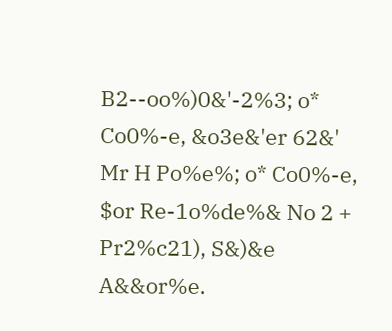B2--oo%)0&'-2%3; o* Co0%-e, &o3e&'er 62&' Mr H Po%e%; o* Co0%-e, $or Re-1o%de%& No 2 + Pr2%c21), S&)&e A&&or%e.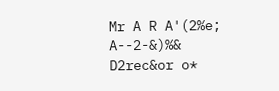Mr A R A'(2%e; A--2-&)%& D2rec&or o*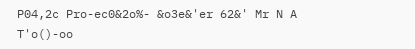P04,2c Pro-ec0&2o%- &o3e&'er 62&' Mr N A T'o()-oo